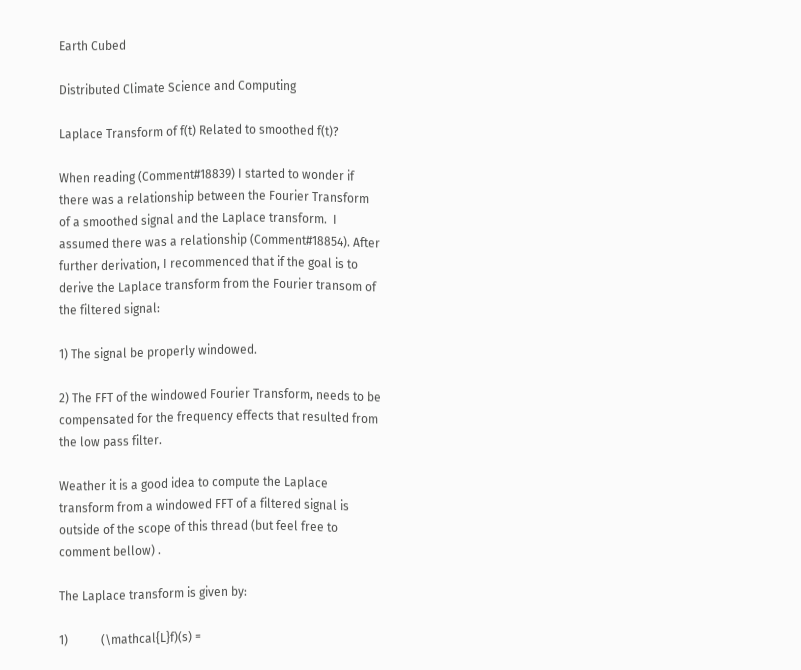Earth Cubed

Distributed Climate Science and Computing

Laplace Transform of f(t) Related to smoothed f(t)?

When reading (Comment#18839) I started to wonder if there was a relationship between the Fourier Transform of a smoothed signal and the Laplace transform.  I assumed there was a relationship (Comment#18854). After further derivation, I recommenced that if the goal is to derive the Laplace transform from the Fourier transom of the filtered signal:

1) The signal be properly windowed.

2) The FFT of the windowed Fourier Transform, needs to be compensated for the frequency effects that resulted from the low pass filter.

Weather it is a good idea to compute the Laplace transform from a windowed FFT of a filtered signal is outside of the scope of this thread (but feel free to comment bellow) .

The Laplace transform is given by:

1)           (\mathcal{L}f)(s) =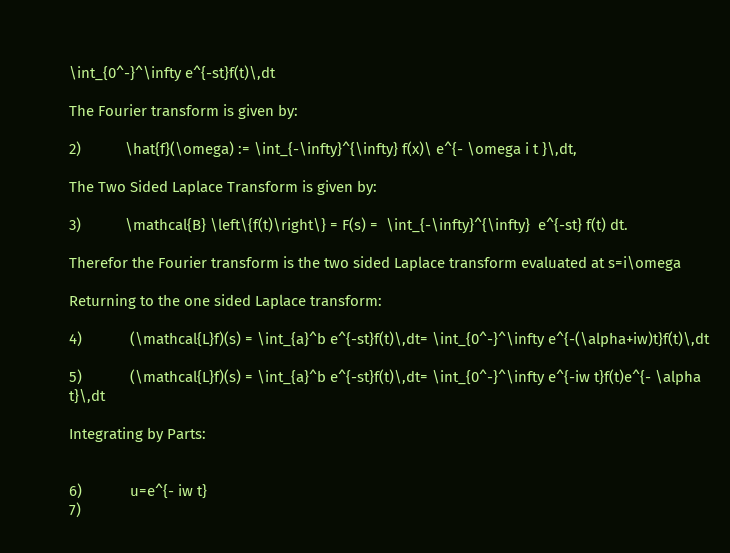\int_{0^-}^\infty e^{-st}f(t)\,dt

The Fourier transform is given by:

2)           \hat{f}(\omega) := \int_{-\infty}^{\infty} f(x)\ e^{- \omega i t }\,dt,

The Two Sided Laplace Transform is given by:

3)           \mathcal{B} \left\{f(t)\right\} = F(s) =  \int_{-\infty}^{\infty}  e^{-st} f(t) dt.

Therefor the Fourier transform is the two sided Laplace transform evaluated at s=i\omega

Returning to the one sided Laplace transform:

4)            (\mathcal{L}f)(s) = \int_{a}^b e^{-st}f(t)\,dt= \int_{0^-}^\infty e^{-(\alpha+iw)t}f(t)\,dt

5)            (\mathcal{L}f)(s) = \int_{a}^b e^{-st}f(t)\,dt= \int_{0^-}^\infty e^{-iw t}f(t)e^{- \alpha t}\,dt

Integrating by Parts:


6)            u=e^{- iw t}
7)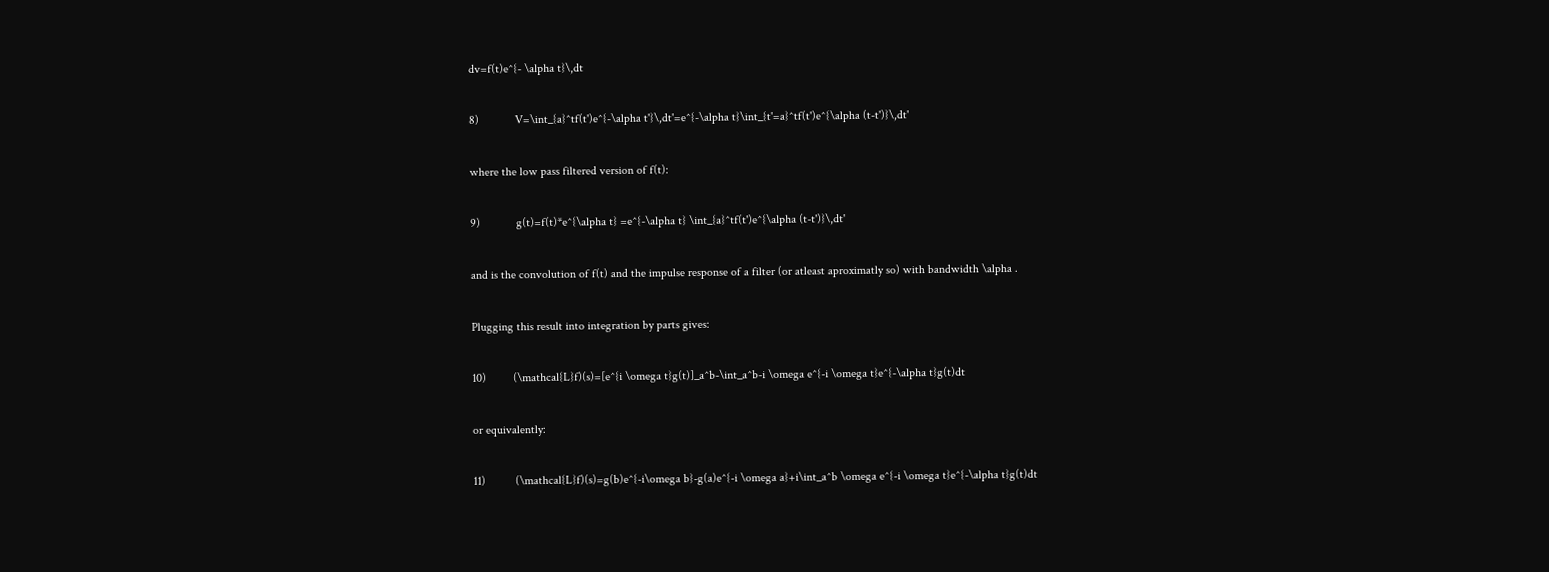dv=f(t)e^{- \alpha t}\,dt

8)            V=\int_{a}^tf(t')e^{-\alpha t'}\,dt'=e^{-\alpha t}\int_{t'=a}^tf(t')e^{\alpha (t-t')}\,dt'

where the low pass filtered version of f(t):

9)            g(t)=f(t)*e^{\alpha t} =e^{-\alpha t} \int_{a}^tf(t')e^{\alpha (t-t')}\,dt'

and is the convolution of f(t) and the impulse response of a filter (or atleast aproximatly so) with bandwidth \alpha .

Plugging this result into integration by parts gives:

10)         (\mathcal{L}f)(s)=[e^{i \omega t}g(t)]_a^b-\int_a^b-i \omega e^{-i \omega t}e^{-\alpha t}g(t)dt

or equivalently:

11)          (\mathcal{L}f)(s)=g(b)e^{-i\omega b}-g(a)e^{-i \omega a}+i\int_a^b \omega e^{-i \omega t}e^{-\alpha t}g(t)dt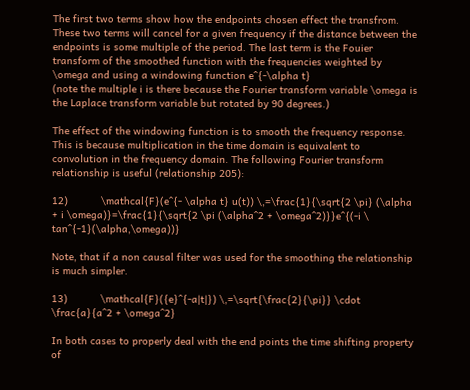The first two terms show how the endpoints chosen effect the transfrom.  These two terms will cancel for a given frequency if the distance between the endpoints is some multiple of the period. The last term is the Fouier transform of the smoothed function with the frequencies weighted by \omega and using a windowing function e^{-\alpha t}
(note the multiple i is there because the Fourier transform variable \omega is the Laplace transform variable but rotated by 90 degrees.)

The effect of the windowing function is to smooth the frequency response. This is because multiplication in the time domain is equivalent to convolution in the frequency domain. The following Fourier transform relationship is useful (relationship 205):

12)           \mathcal{F}(e^{- \alpha t} u(t)) \,=\frac{1}{\sqrt{2 \pi} (\alpha + i \omega)}=\frac{1}{\sqrt{2 \pi (\alpha^2 + \omega^2)}}e^{(-i \ tan^{-1}(\alpha,\omega))}

Note, that if a non causal filter was used for the smoothing the relationship is much simpler.

13)           \mathcal{F}({e}^{-a|t|}) \,=\sqrt{\frac{2}{\pi}} \cdot \frac{a}{a^2 + \omega^2}

In both cases to properly deal with the end points the time shifting property of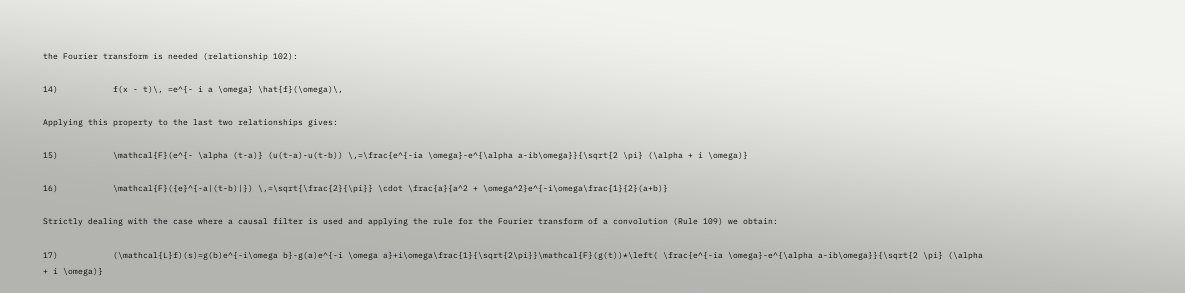the Fourier transform is needed (relationship 102):

14)           f(x - t)\, =e^{- i a \omega} \hat{f}(\omega)\,

Applying this property to the last two relationships gives:

15)           \mathcal{F}(e^{- \alpha (t-a)} (u(t-a)-u(t-b)) \,=\frac{e^{-ia \omega}-e^{\alpha a-ib\omega}}{\sqrt{2 \pi} (\alpha + i \omega)}

16)           \mathcal{F}({e}^{-a|(t-b)|}) \,=\sqrt{\frac{2}{\pi}} \cdot \frac{a}{a^2 + \omega^2}e^{-i\omega\frac{1}{2}(a+b)}

Strictly dealing with the case where a causal filter is used and applying the rule for the Fourier transform of a convolution (Rule 109) we obtain:

17)           (\mathcal{L}f)(s)=g(b)e^{-i\omega b}-g(a)e^{-i \omega a}+i\omega\frac{1}{\sqrt{2\pi}}\mathcal{F}(g(t))*\left( \frac{e^{-ia \omega}-e^{\alpha a-ib\omega}}{\sqrt{2 \pi} (\alpha + i \omega)}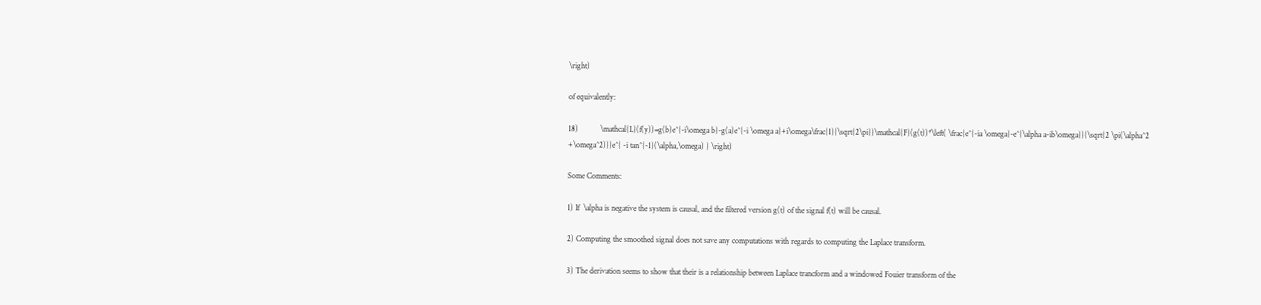\right)

of equivalently:

18)           \mathcal{L}(f(y))=g(b)e^{-i\omega b}-g(a)e^{-i \omega a}+i\omega\frac{1}{\sqrt{2\pi}}\mathcal{F}(g(t))*\left( \frac{e^{-ia \omega}-e^{\alpha a-ib\omega}}{\sqrt{2 \pi(\alpha^2 +\omega^2)}}e^{ -i tan^{-1}(\alpha,\omega) } \right)

Some Comments:

1) If  \alpha is negative the system is causal, and the filtered version g(t) of the signal f(t) will be causal.

2) Computing the smoothed signal does not save any computations with regards to computing the Laplace transform.

3) The derivation seems to show that their is a relationship between Laplace trancform and a windowed Fouier transform of the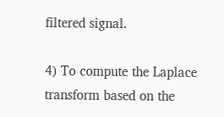filtered signal.

4) To compute the Laplace transform based on the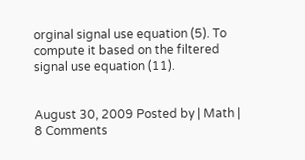orginal signal use equation (5). To compute it based on the filtered signal use equation (11).


August 30, 2009 Posted by | Math | 8 Comments